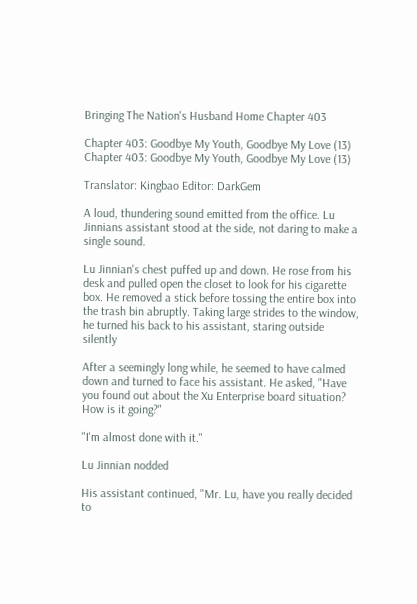Bringing The Nation's Husband Home Chapter 403

Chapter 403: Goodbye My Youth, Goodbye My Love (13)
Chapter 403: Goodbye My Youth, Goodbye My Love (13)

Translator: Kingbao Editor: DarkGem

A loud, thundering sound emitted from the office. Lu Jinnians assistant stood at the side, not daring to make a single sound.

Lu Jinnian's chest puffed up and down. He rose from his desk and pulled open the closet to look for his cigarette box. He removed a stick before tossing the entire box into the trash bin abruptly. Taking large strides to the window, he turned his back to his assistant, staring outside silently

After a seemingly long while, he seemed to have calmed down and turned to face his assistant. He asked, "Have you found out about the Xu Enterprise board situation? How is it going?"

"I'm almost done with it."

Lu Jinnian nodded

His assistant continued, "Mr. Lu, have you really decided to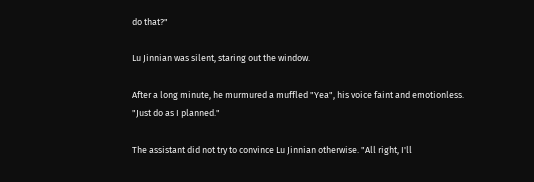do that?"

Lu Jinnian was silent, staring out the window.

After a long minute, he murmured a muffled "Yea", his voice faint and emotionless. "Just do as I planned."

The assistant did not try to convince Lu Jinnian otherwise. "All right, I'll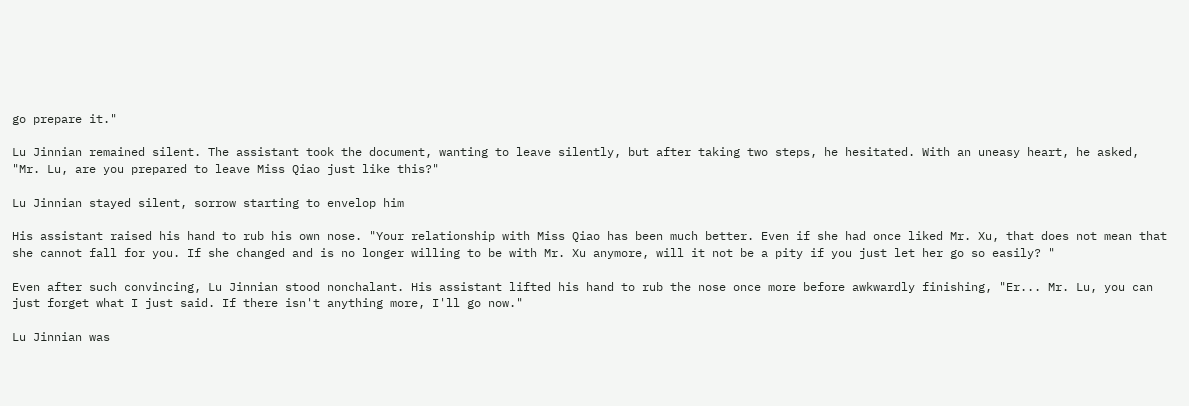go prepare it."

Lu Jinnian remained silent. The assistant took the document, wanting to leave silently, but after taking two steps, he hesitated. With an uneasy heart, he asked, "Mr. Lu, are you prepared to leave Miss Qiao just like this?"

Lu Jinnian stayed silent, sorrow starting to envelop him

His assistant raised his hand to rub his own nose. "Your relationship with Miss Qiao has been much better. Even if she had once liked Mr. Xu, that does not mean that she cannot fall for you. If she changed and is no longer willing to be with Mr. Xu anymore, will it not be a pity if you just let her go so easily? "

Even after such convincing, Lu Jinnian stood nonchalant. His assistant lifted his hand to rub the nose once more before awkwardly finishing, "Er... Mr. Lu, you can just forget what I just said. If there isn't anything more, I'll go now."

Lu Jinnian was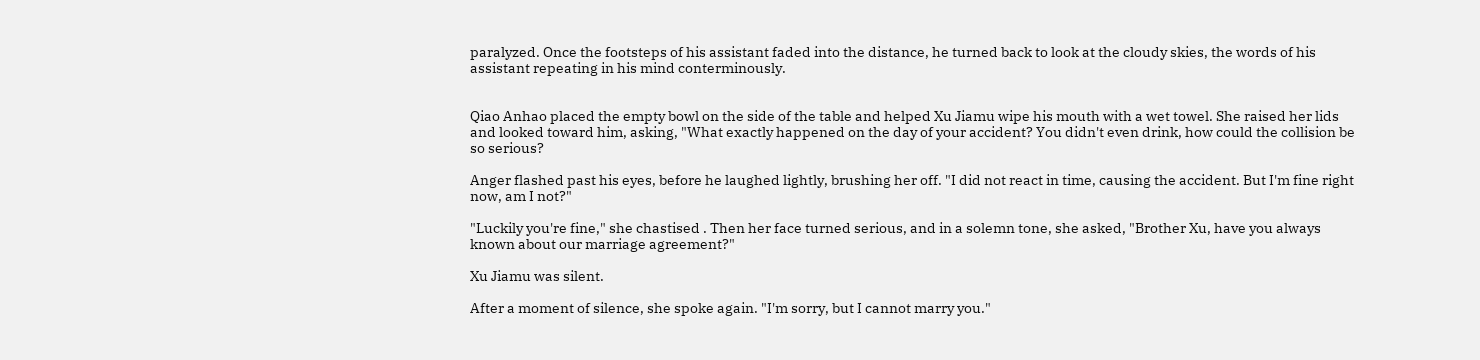paralyzed. Once the footsteps of his assistant faded into the distance, he turned back to look at the cloudy skies, the words of his assistant repeating in his mind conterminously.


Qiao Anhao placed the empty bowl on the side of the table and helped Xu Jiamu wipe his mouth with a wet towel. She raised her lids and looked toward him, asking, "What exactly happened on the day of your accident? You didn't even drink, how could the collision be so serious?

Anger flashed past his eyes, before he laughed lightly, brushing her off. "I did not react in time, causing the accident. But I'm fine right now, am I not?"

"Luckily you're fine," she chastised . Then her face turned serious, and in a solemn tone, she asked, "Brother Xu, have you always known about our marriage agreement?"

Xu Jiamu was silent.

After a moment of silence, she spoke again. "I'm sorry, but I cannot marry you."